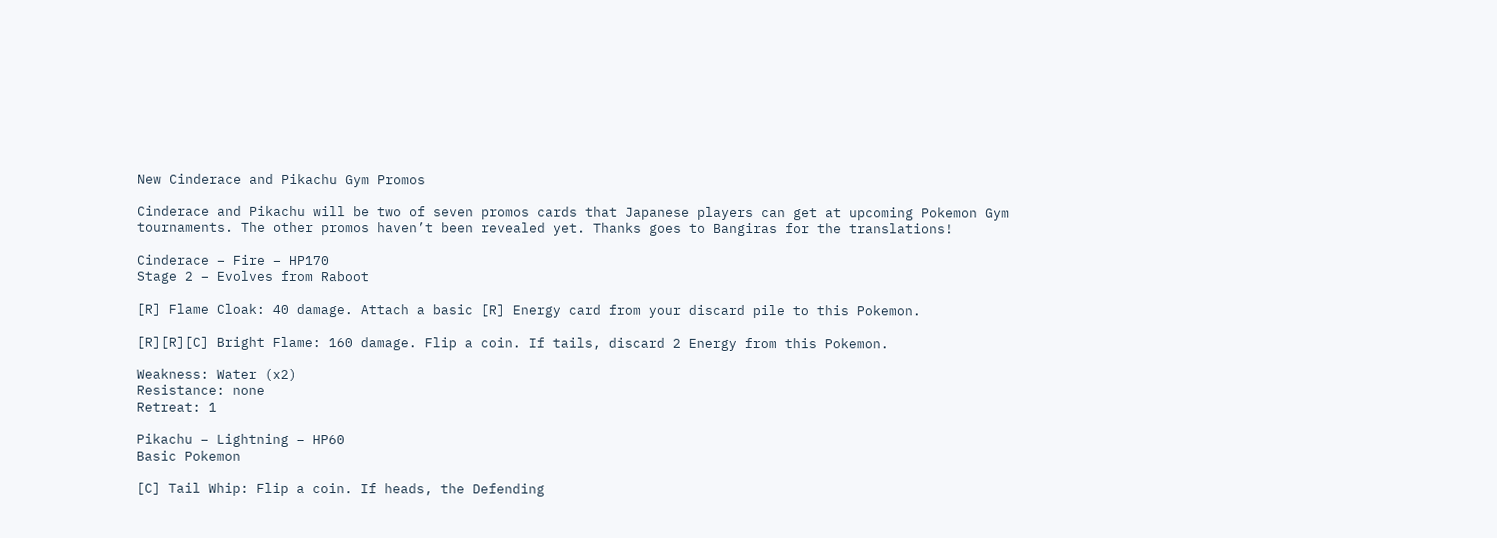New Cinderace and Pikachu Gym Promos

Cinderace and Pikachu will be two of seven promos cards that Japanese players can get at upcoming Pokemon Gym tournaments. The other promos haven’t been revealed yet. Thanks goes to Bangiras for the translations!

Cinderace – Fire – HP170
Stage 2 – Evolves from Raboot

[R] Flame Cloak: 40 damage. Attach a basic [R] Energy card from your discard pile to this Pokemon.

[R][R][C] Bright Flame: 160 damage. Flip a coin. If tails, discard 2 Energy from this Pokemon.

Weakness: Water (x2)
Resistance: none
Retreat: 1

Pikachu – Lightning – HP60
Basic Pokemon

[C] Tail Whip: Flip a coin. If heads, the Defending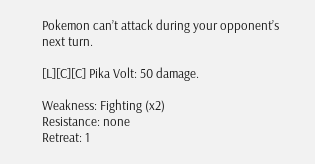Pokemon can’t attack during your opponent’s next turn.

[L][C][C] Pika Volt: 50 damage.

Weakness: Fighting (x2)
Resistance: none
Retreat: 1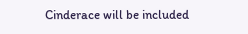Cinderace will be included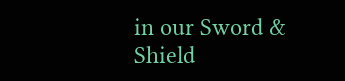in our Sword & Shield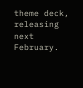theme deck, releasing next February.